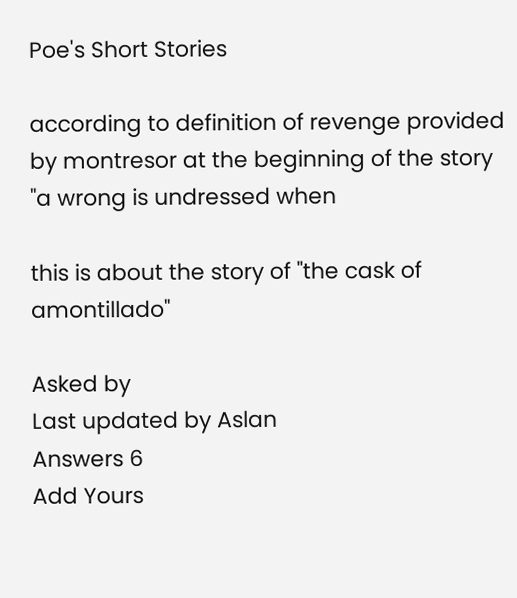Poe's Short Stories

according to definition of revenge provided by montresor at the beginning of the story "a wrong is undressed when

this is about the story of "the cask of amontillado"

Asked by
Last updated by Aslan
Answers 6
Add Yours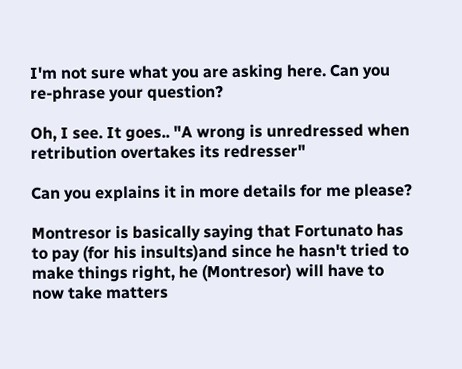I'm not sure what you are asking here. Can you re-phrase your question?

Oh, I see. It goes.. "A wrong is unredressed when retribution overtakes its redresser"

Can you explains it in more details for me please?

Montresor is basically saying that Fortunato has to pay (for his insults)and since he hasn't tried to make things right, he (Montresor) will have to now take matters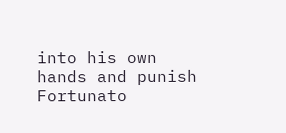into his own hands and punish Fortunato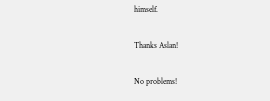himself.

Thanks Aslan!

No problems!